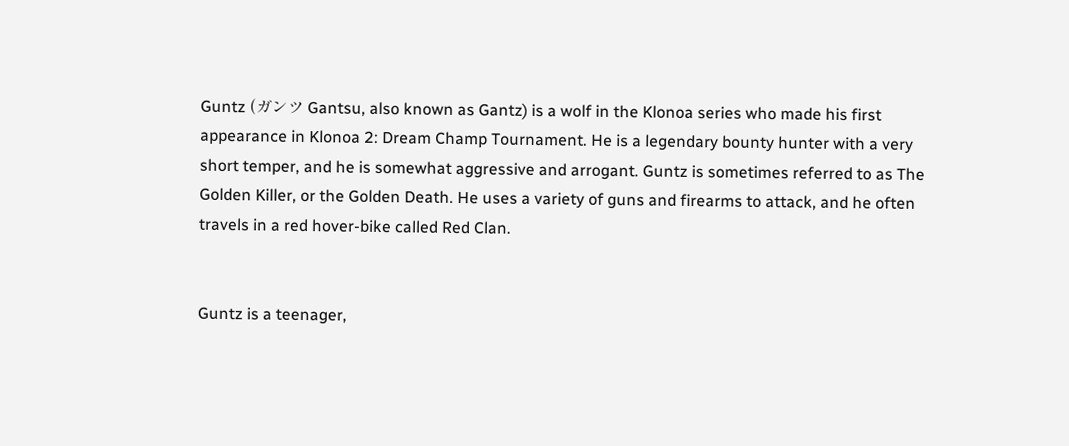Guntz (ガンツ Gantsu, also known as Gantz) is a wolf in the Klonoa series who made his first appearance in Klonoa 2: Dream Champ Tournament. He is a legendary bounty hunter with a very short temper, and he is somewhat aggressive and arrogant. Guntz is sometimes referred to as The Golden Killer, or the Golden Death. He uses a variety of guns and firearms to attack, and he often travels in a red hover-bike called Red Clan.


Guntz is a teenager,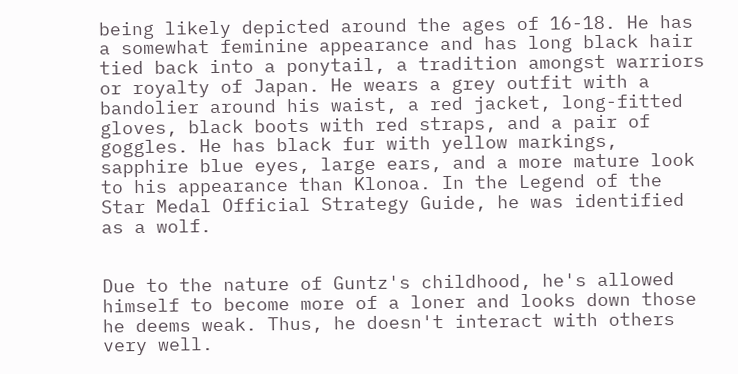being likely depicted around the ages of 16-18. He has a somewhat feminine appearance and has long black hair tied back into a ponytail, a tradition amongst warriors or royalty of Japan. He wears a grey outfit with a bandolier around his waist, a red jacket, long-fitted gloves, black boots with red straps, and a pair of goggles. He has black fur with yellow markings, sapphire blue eyes, large ears, and a more mature look to his appearance than Klonoa. In the Legend of the Star Medal Official Strategy Guide, he was identified as a wolf.


Due to the nature of Guntz's childhood, he's allowed himself to become more of a loner and looks down those he deems weak. Thus, he doesn't interact with others very well.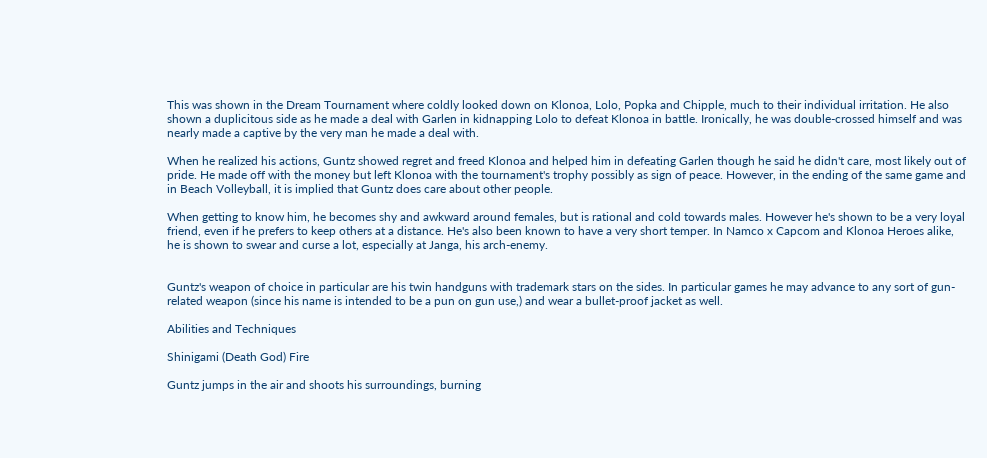This was shown in the Dream Tournament where coldly looked down on Klonoa, Lolo, Popka and Chipple, much to their individual irritation. He also shown a duplicitous side as he made a deal with Garlen in kidnapping Lolo to defeat Klonoa in battle. Ironically, he was double-crossed himself and was nearly made a captive by the very man he made a deal with.

When he realized his actions, Guntz showed regret and freed Klonoa and helped him in defeating Garlen though he said he didn't care, most likely out of pride. He made off with the money but left Klonoa with the tournament's trophy possibly as sign of peace. However, in the ending of the same game and in Beach Volleyball, it is implied that Guntz does care about other people.

When getting to know him, he becomes shy and awkward around females, but is rational and cold towards males. However he's shown to be a very loyal friend, even if he prefers to keep others at a distance. He's also been known to have a very short temper. In Namco x Capcom and Klonoa Heroes alike, he is shown to swear and curse a lot, especially at Janga, his arch-enemy.


Guntz's weapon of choice in particular are his twin handguns with trademark stars on the sides. In particular games he may advance to any sort of gun-related weapon (since his name is intended to be a pun on gun use,) and wear a bullet-proof jacket as well.

Abilities and Techniques

Shinigami (Death God) Fire

Guntz jumps in the air and shoots his surroundings, burning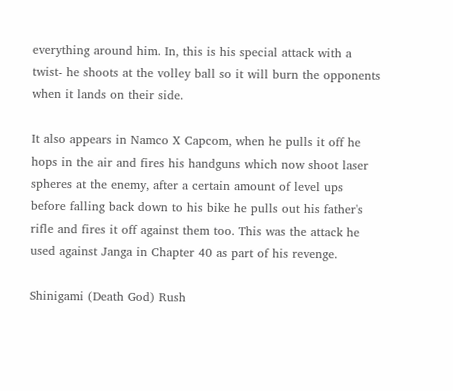everything around him. In, this is his special attack with a twist- he shoots at the volley ball so it will burn the opponents when it lands on their side.

It also appears in Namco X Capcom, when he pulls it off he hops in the air and fires his handguns which now shoot laser spheres at the enemy, after a certain amount of level ups before falling back down to his bike he pulls out his father's rifle and fires it off against them too. This was the attack he used against Janga in Chapter 40 as part of his revenge.

Shinigami (Death God) Rush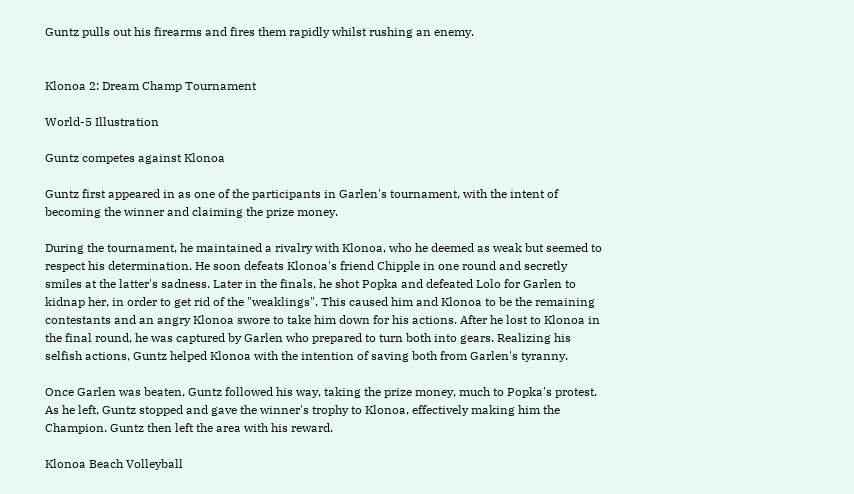Guntz pulls out his firearms and fires them rapidly whilst rushing an enemy.


Klonoa 2: Dream Champ Tournament

World-5 Illustration

Guntz competes against Klonoa

Guntz first appeared in as one of the participants in Garlen's tournament, with the intent of becoming the winner and claiming the prize money.

During the tournament, he maintained a rivalry with Klonoa, who he deemed as weak but seemed to respect his determination. He soon defeats Klonoa's friend Chipple in one round and secretly smiles at the latter's sadness. Later in the finals, he shot Popka and defeated Lolo for Garlen to kidnap her, in order to get rid of the "weaklings". This caused him and Klonoa to be the remaining contestants and an angry Klonoa swore to take him down for his actions. After he lost to Klonoa in the final round, he was captured by Garlen who prepared to turn both into gears. Realizing his selfish actions, Guntz helped Klonoa with the intention of saving both from Garlen's tyranny.

Once Garlen was beaten, Guntz followed his way, taking the prize money, much to Popka's protest. As he left, Guntz stopped and gave the winner's trophy to Klonoa, effectively making him the Champion. Guntz then left the area with his reward.

Klonoa Beach Volleyball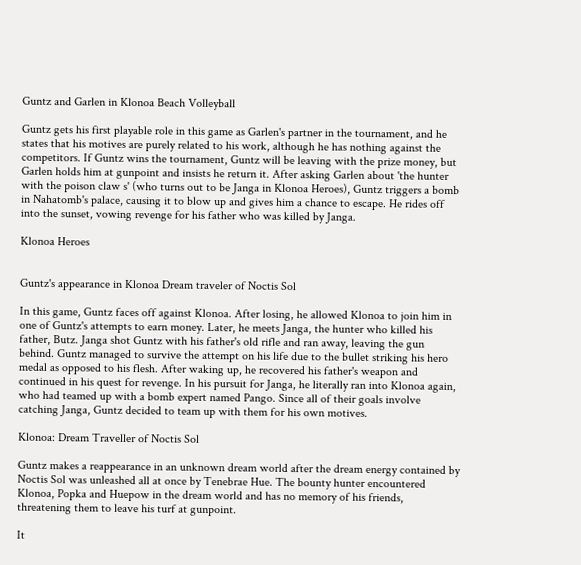Guntz and Garlen in Klonoa Beach Volleyball

Guntz gets his first playable role in this game as Garlen's partner in the tournament, and he states that his motives are purely related to his work, although he has nothing against the competitors. If Guntz wins the tournament, Guntz will be leaving with the prize money, but Garlen holds him at gunpoint and insists he return it. After asking Garlen about 'the hunter with the poison claw s' (who turns out to be Janga in Klonoa Heroes), Guntz triggers a bomb in Nahatomb's palace, causing it to blow up and gives him a chance to escape. He rides off into the sunset, vowing revenge for his father who was killed by Janga.

Klonoa Heroes


Guntz's appearance in Klonoa Dream traveler of Noctis Sol

In this game, Guntz faces off against Klonoa. After losing, he allowed Klonoa to join him in one of Guntz's attempts to earn money. Later, he meets Janga, the hunter who killed his father, Butz. Janga shot Guntz with his father's old rifle and ran away, leaving the gun behind. Guntz managed to survive the attempt on his life due to the bullet striking his hero medal as opposed to his flesh. After waking up, he recovered his father's weapon and continued in his quest for revenge. In his pursuit for Janga, he literally ran into Klonoa again, who had teamed up with a bomb expert named Pango. Since all of their goals involve catching Janga, Guntz decided to team up with them for his own motives.

Klonoa: Dream Traveller of Noctis Sol

Guntz makes a reappearance in an unknown dream world after the dream energy contained by Noctis Sol was unleashed all at once by Tenebrae Hue. The bounty hunter encountered Klonoa, Popka and Huepow in the dream world and has no memory of his friends, threatening them to leave his turf at gunpoint.

It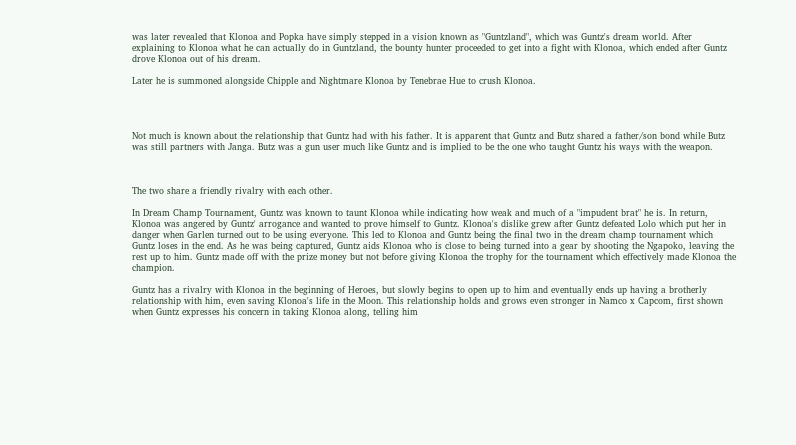was later revealed that Klonoa and Popka have simply stepped in a vision known as "Guntzland", which was Guntz's dream world. After explaining to Klonoa what he can actually do in Guntzland, the bounty hunter proceeded to get into a fight with Klonoa, which ended after Guntz drove Klonoa out of his dream.

Later he is summoned alongside Chipple and Nightmare Klonoa by Tenebrae Hue to crush Klonoa.




Not much is known about the relationship that Guntz had with his father. It is apparent that Guntz and Butz shared a father/son bond while Butz was still partners with Janga. Butz was a gun user much like Guntz and is implied to be the one who taught Guntz his ways with the weapon.



The two share a friendly rivalry with each other.

In Dream Champ Tournament, Guntz was known to taunt Klonoa while indicating how weak and much of a "impudent brat" he is. In return, Klonoa was angered by Guntz' arrogance and wanted to prove himself to Guntz. Klonoa's dislike grew after Guntz defeated Lolo which put her in danger when Garlen turned out to be using everyone. This led to Klonoa and Guntz being the final two in the dream champ tournament which Guntz loses in the end. As he was being captured, Guntz aids Klonoa who is close to being turned into a gear by shooting the Ngapoko, leaving the rest up to him. Guntz made off with the prize money but not before giving Klonoa the trophy for the tournament which effectively made Klonoa the champion.

Guntz has a rivalry with Klonoa in the beginning of Heroes, but slowly begins to open up to him and eventually ends up having a brotherly relationship with him, even saving Klonoa's life in the Moon. This relationship holds and grows even stronger in Namco x Capcom, first shown when Guntz expresses his concern in taking Klonoa along, telling him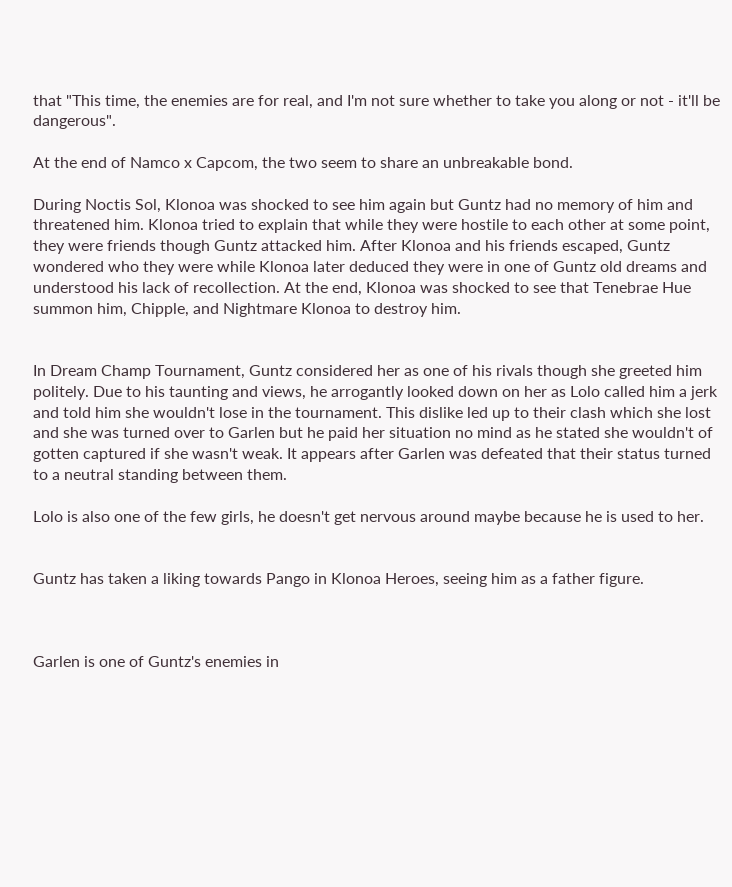that "This time, the enemies are for real, and I'm not sure whether to take you along or not - it'll be dangerous".

At the end of Namco x Capcom, the two seem to share an unbreakable bond.

During Noctis Sol, Klonoa was shocked to see him again but Guntz had no memory of him and threatened him. Klonoa tried to explain that while they were hostile to each other at some point, they were friends though Guntz attacked him. After Klonoa and his friends escaped, Guntz wondered who they were while Klonoa later deduced they were in one of Guntz old dreams and understood his lack of recollection. At the end, Klonoa was shocked to see that Tenebrae Hue summon him, Chipple, and Nightmare Klonoa to destroy him.


In Dream Champ Tournament, Guntz considered her as one of his rivals though she greeted him politely. Due to his taunting and views, he arrogantly looked down on her as Lolo called him a jerk and told him she wouldn't lose in the tournament. This dislike led up to their clash which she lost and she was turned over to Garlen but he paid her situation no mind as he stated she wouldn't of gotten captured if she wasn't weak. It appears after Garlen was defeated that their status turned to a neutral standing between them.

Lolo is also one of the few girls, he doesn't get nervous around maybe because he is used to her.


Guntz has taken a liking towards Pango in Klonoa Heroes, seeing him as a father figure.



Garlen is one of Guntz's enemies in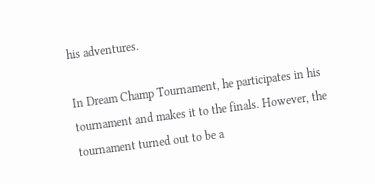his adventures.

In Dream Champ Tournament, he participates in his tournament and makes it to the finals. However, the tournament turned out to be a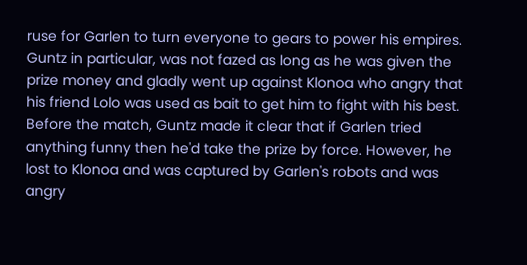ruse for Garlen to turn everyone to gears to power his empires. Guntz in particular, was not fazed as long as he was given the prize money and gladly went up against Klonoa who angry that his friend Lolo was used as bait to get him to fight with his best. Before the match, Guntz made it clear that if Garlen tried anything funny then he'd take the prize by force. However, he lost to Klonoa and was captured by Garlen's robots and was angry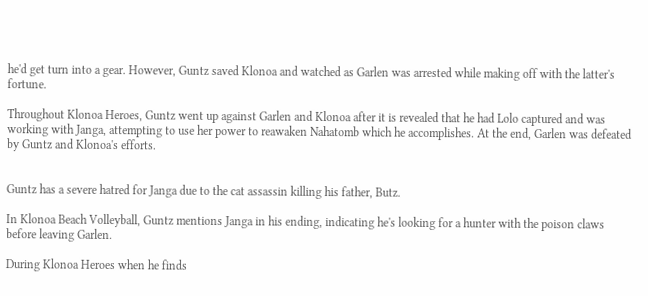he'd get turn into a gear. However, Guntz saved Klonoa and watched as Garlen was arrested while making off with the latter's fortune.

Throughout Klonoa Heroes, Guntz went up against Garlen and Klonoa after it is revealed that he had Lolo captured and was working with Janga, attempting to use her power to reawaken Nahatomb which he accomplishes. At the end, Garlen was defeated by Guntz and Klonoa's efforts.


Guntz has a severe hatred for Janga due to the cat assassin killing his father, Butz.

In Klonoa Beach Volleyball, Guntz mentions Janga in his ending, indicating he's looking for a hunter with the poison claws before leaving Garlen.

During Klonoa Heroes when he finds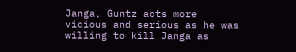Janga, Guntz acts more vicious and serious as he was willing to kill Janga as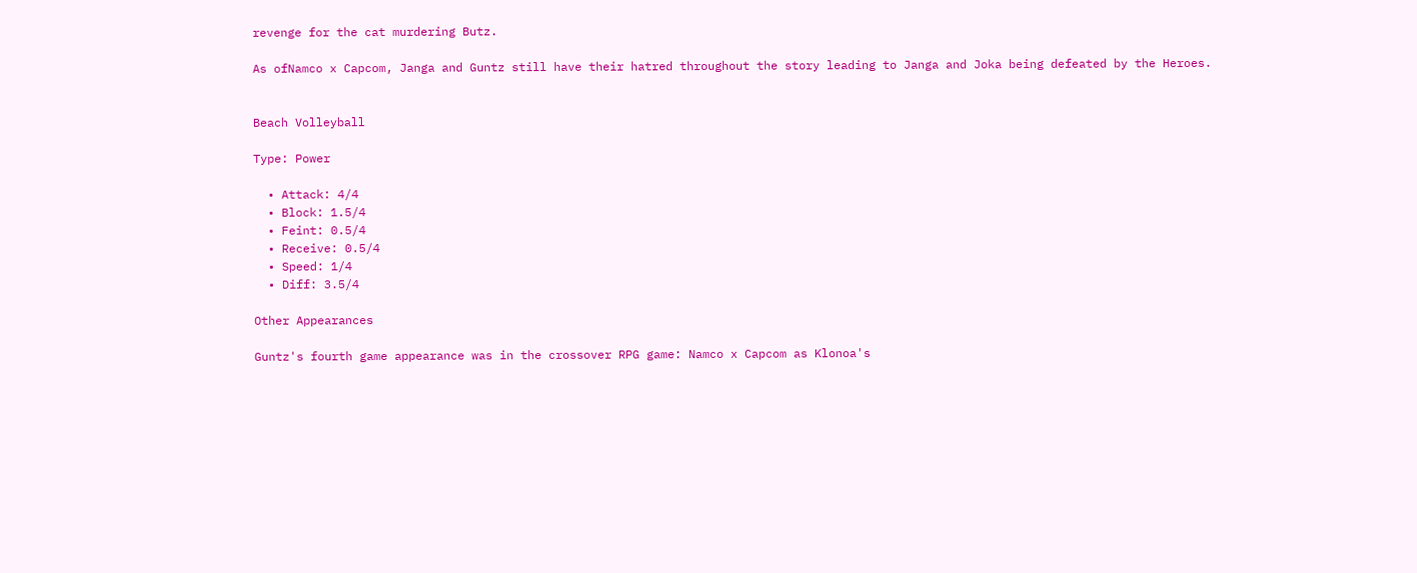revenge for the cat murdering Butz.

As ofNamco x Capcom, Janga and Guntz still have their hatred throughout the story leading to Janga and Joka being defeated by the Heroes.


Beach Volleyball

Type: Power

  • Attack: 4/4
  • Block: 1.5/4
  • Feint: 0.5/4
  • Receive: 0.5/4
  • Speed: 1/4
  • Diff: 3.5/4

Other Appearances

Guntz's fourth game appearance was in the crossover RPG game: Namco x Capcom as Klonoa's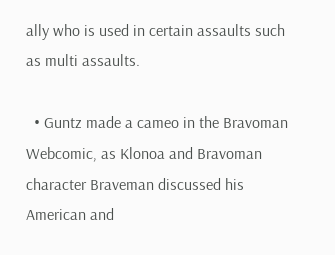ally who is used in certain assaults such as multi assaults.

  • Guntz made a cameo in the Bravoman Webcomic, as Klonoa and Bravoman character Braveman discussed his American and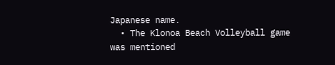Japanese name.
  • The Klonoa Beach Volleyball game was mentioned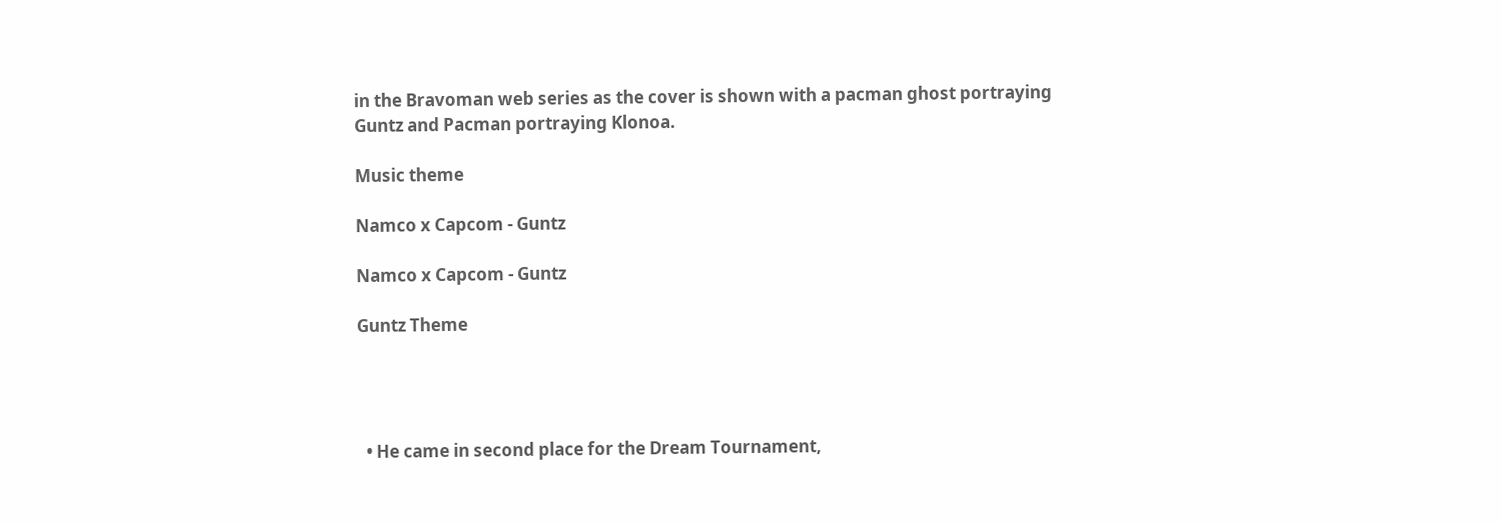in the Bravoman web series as the cover is shown with a pacman ghost portraying Guntz and Pacman portraying Klonoa.

Music theme

Namco x Capcom - Guntz

Namco x Capcom - Guntz

Guntz Theme




  • He came in second place for the Dream Tournament,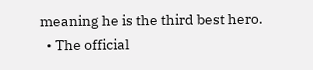meaning he is the third best hero.
  • The official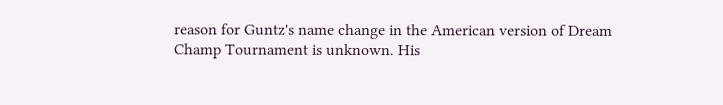reason for Guntz's name change in the American version of Dream Champ Tournament is unknown. His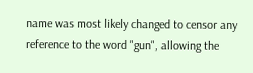name was most likely changed to censor any reference to the word "gun", allowing the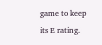game to keep its E rating.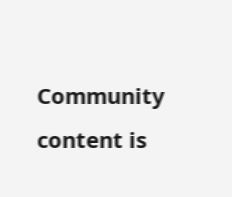Community content is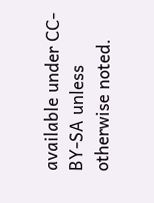available under CC-BY-SA unless otherwise noted.